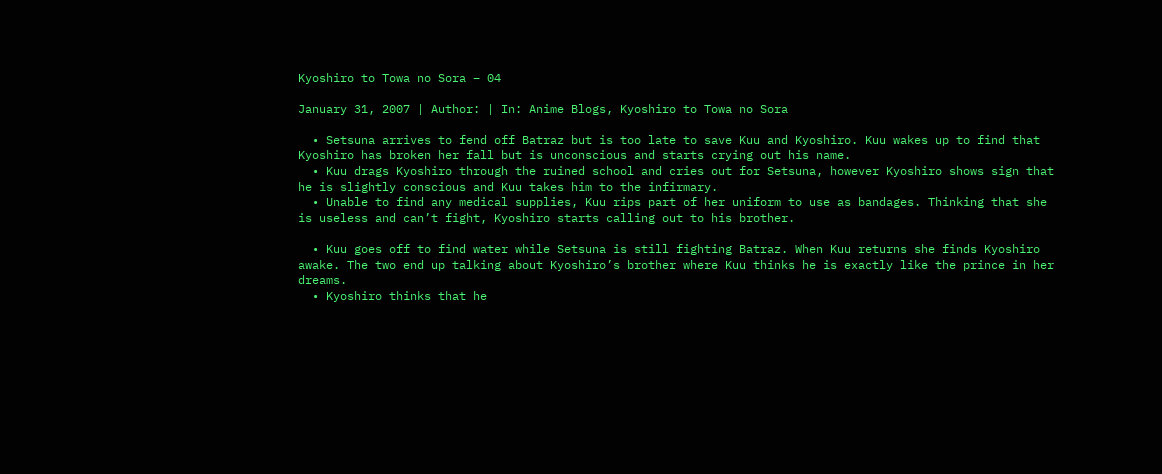Kyoshiro to Towa no Sora – 04

January 31, 2007 | Author: | In: Anime Blogs, Kyoshiro to Towa no Sora

  • Setsuna arrives to fend off Batraz but is too late to save Kuu and Kyoshiro. Kuu wakes up to find that Kyoshiro has broken her fall but is unconscious and starts crying out his name.
  • Kuu drags Kyoshiro through the ruined school and cries out for Setsuna, however Kyoshiro shows sign that he is slightly conscious and Kuu takes him to the infirmary.
  • Unable to find any medical supplies, Kuu rips part of her uniform to use as bandages. Thinking that she is useless and can’t fight, Kyoshiro starts calling out to his brother.

  • Kuu goes off to find water while Setsuna is still fighting Batraz. When Kuu returns she finds Kyoshiro awake. The two end up talking about Kyoshiro’s brother where Kuu thinks he is exactly like the prince in her dreams.
  • Kyoshiro thinks that he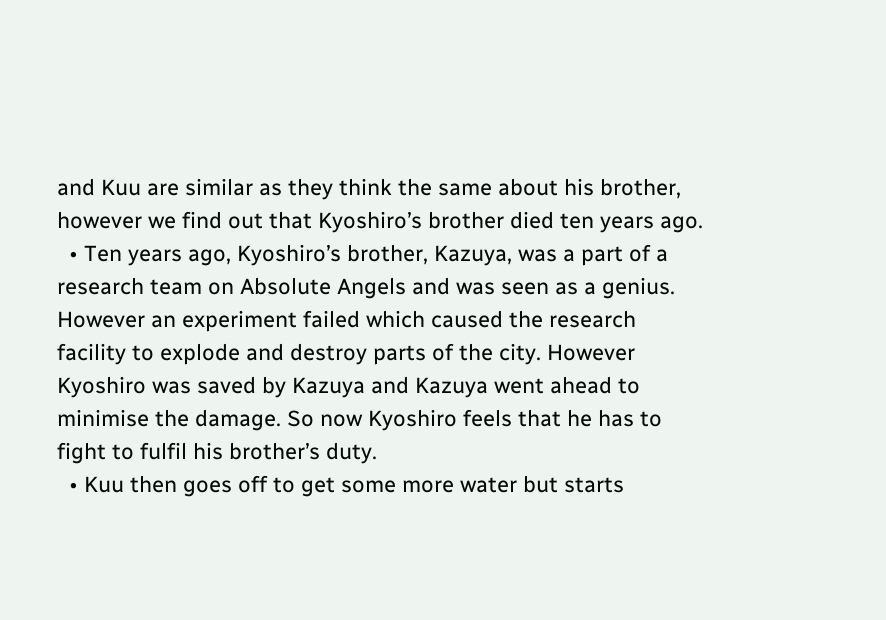and Kuu are similar as they think the same about his brother, however we find out that Kyoshiro’s brother died ten years ago.
  • Ten years ago, Kyoshiro’s brother, Kazuya, was a part of a research team on Absolute Angels and was seen as a genius. However an experiment failed which caused the research facility to explode and destroy parts of the city. However Kyoshiro was saved by Kazuya and Kazuya went ahead to minimise the damage. So now Kyoshiro feels that he has to fight to fulfil his brother’s duty.
  • Kuu then goes off to get some more water but starts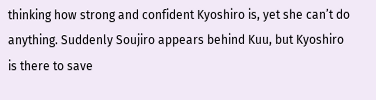thinking how strong and confident Kyoshiro is, yet she can’t do anything. Suddenly Soujiro appears behind Kuu, but Kyoshiro is there to save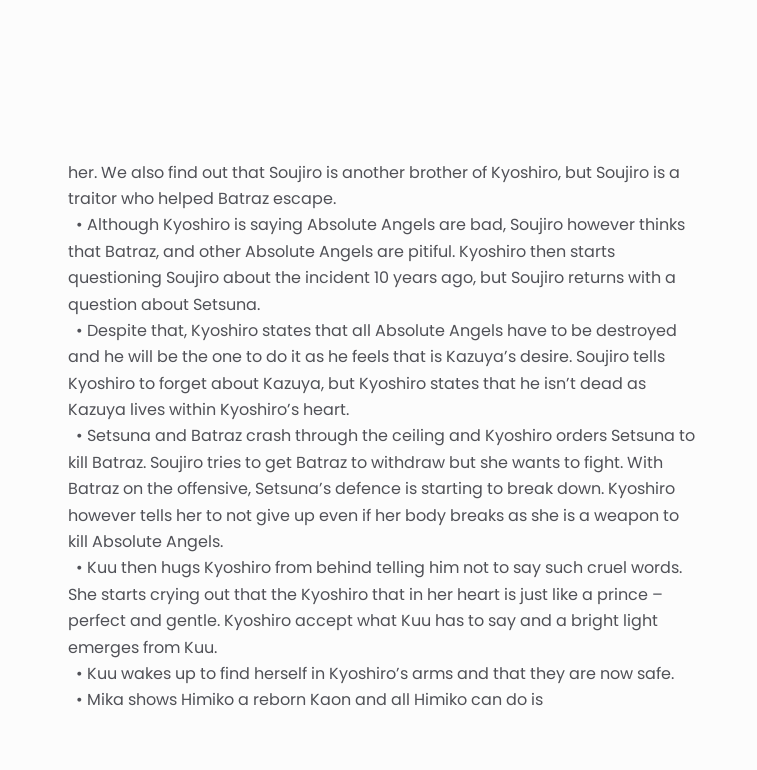her. We also find out that Soujiro is another brother of Kyoshiro, but Soujiro is a traitor who helped Batraz escape.
  • Although Kyoshiro is saying Absolute Angels are bad, Soujiro however thinks that Batraz, and other Absolute Angels are pitiful. Kyoshiro then starts questioning Soujiro about the incident 10 years ago, but Soujiro returns with a question about Setsuna.
  • Despite that, Kyoshiro states that all Absolute Angels have to be destroyed and he will be the one to do it as he feels that is Kazuya’s desire. Soujiro tells Kyoshiro to forget about Kazuya, but Kyoshiro states that he isn’t dead as Kazuya lives within Kyoshiro’s heart.
  • Setsuna and Batraz crash through the ceiling and Kyoshiro orders Setsuna to kill Batraz. Soujiro tries to get Batraz to withdraw but she wants to fight. With Batraz on the offensive, Setsuna’s defence is starting to break down. Kyoshiro however tells her to not give up even if her body breaks as she is a weapon to kill Absolute Angels.
  • Kuu then hugs Kyoshiro from behind telling him not to say such cruel words. She starts crying out that the Kyoshiro that in her heart is just like a prince – perfect and gentle. Kyoshiro accept what Kuu has to say and a bright light emerges from Kuu.
  • Kuu wakes up to find herself in Kyoshiro’s arms and that they are now safe.
  • Mika shows Himiko a reborn Kaon and all Himiko can do is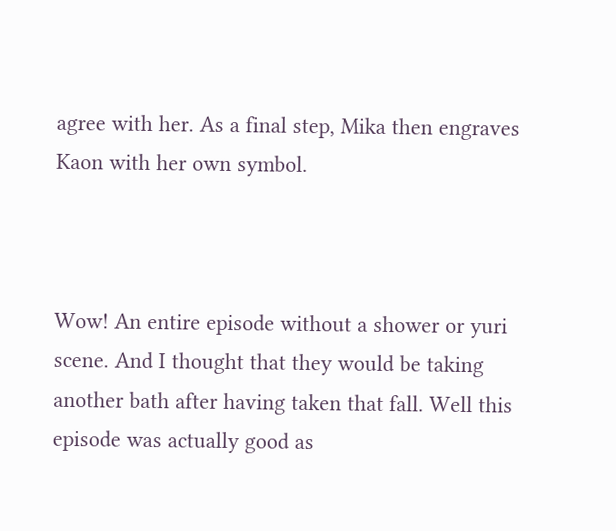agree with her. As a final step, Mika then engraves Kaon with her own symbol.



Wow! An entire episode without a shower or yuri scene. And I thought that they would be taking another bath after having taken that fall. Well this episode was actually good as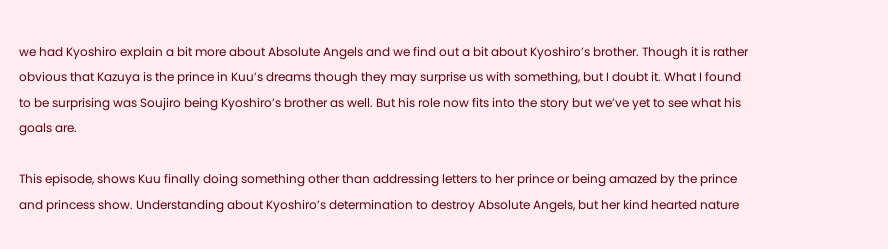we had Kyoshiro explain a bit more about Absolute Angels and we find out a bit about Kyoshiro’s brother. Though it is rather obvious that Kazuya is the prince in Kuu’s dreams though they may surprise us with something, but I doubt it. What I found to be surprising was Soujiro being Kyoshiro’s brother as well. But his role now fits into the story but we’ve yet to see what his goals are.

This episode, shows Kuu finally doing something other than addressing letters to her prince or being amazed by the prince and princess show. Understanding about Kyoshiro’s determination to destroy Absolute Angels, but her kind hearted nature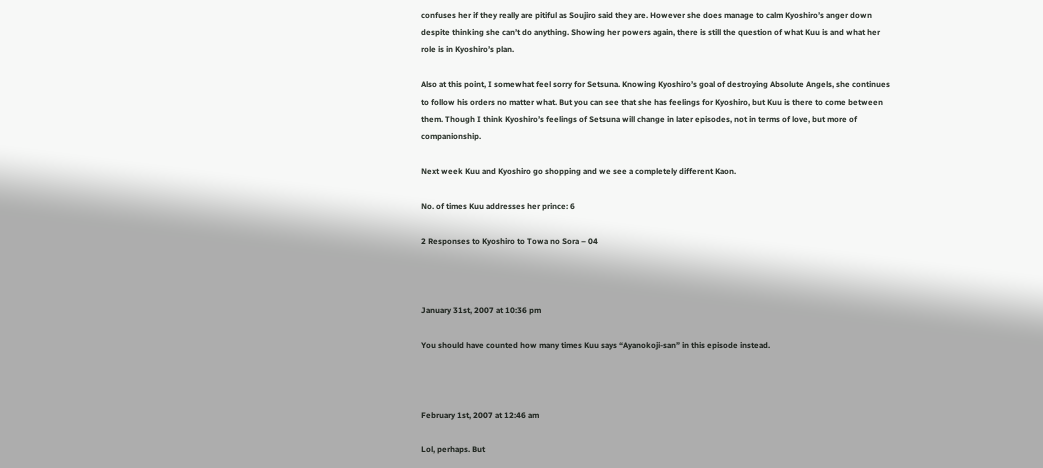confuses her if they really are pitiful as Soujiro said they are. However she does manage to calm Kyoshiro’s anger down despite thinking she can’t do anything. Showing her powers again, there is still the question of what Kuu is and what her role is in Kyoshiro’s plan.

Also at this point, I somewhat feel sorry for Setsuna. Knowing Kyoshiro’s goal of destroying Absolute Angels, she continues to follow his orders no matter what. But you can see that she has feelings for Kyoshiro, but Kuu is there to come between them. Though I think Kyoshiro’s feelings of Setsuna will change in later episodes, not in terms of love, but more of companionship.

Next week Kuu and Kyoshiro go shopping and we see a completely different Kaon.

No. of times Kuu addresses her prince: 6

2 Responses to Kyoshiro to Towa no Sora – 04



January 31st, 2007 at 10:36 pm

You should have counted how many times Kuu says “Ayanokoji-san” in this episode instead.



February 1st, 2007 at 12:46 am

Lol, perhaps. But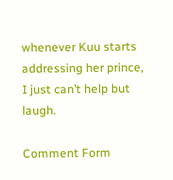whenever Kuu starts addressing her prince, I just can’t help but laugh.

Comment Form